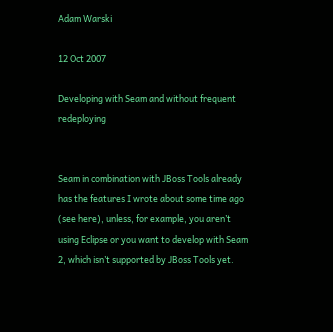Adam Warski

12 Oct 2007

Developing with Seam and without frequent redeploying


Seam in combination with JBoss Tools already has the features I wrote about some time ago (see here), unless, for example, you aren’t using Eclipse or you want to develop with Seam 2, which isn’t supported by JBoss Tools yet.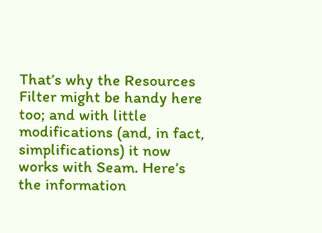That’s why the Resources Filter might be handy here too; and with little modifications (and, in fact, simplifications) it now works with Seam. Here’s the information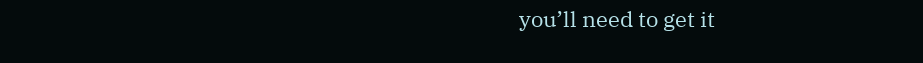you’ll need to get it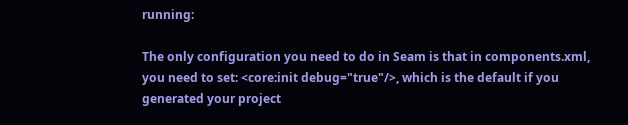running:

The only configuration you need to do in Seam is that in components.xml, you need to set: <core:init debug="true"/>, which is the default if you generated your project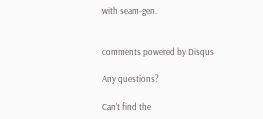with seam-gen.


comments powered by Disqus

Any questions?

Can’t find the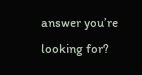answer you’re looking for?